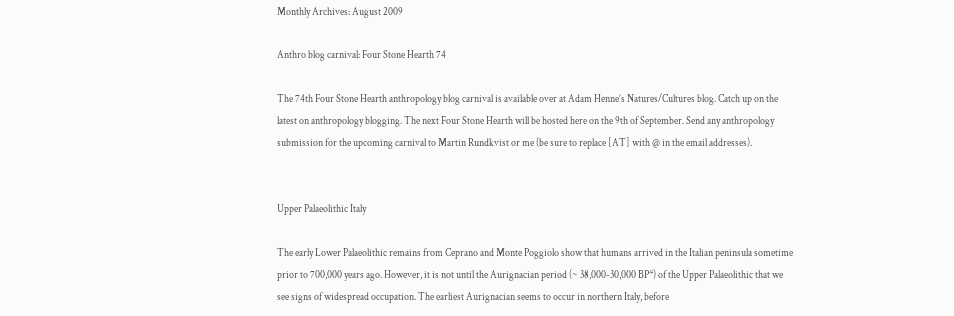Monthly Archives: August 2009

Anthro blog carnival: Four Stone Hearth 74

The 74th Four Stone Hearth anthropology blog carnival is available over at Adam Henne’s Natures/Cultures blog. Catch up on the latest on anthropology blogging. The next Four Stone Hearth will be hosted here on the 9th of September. Send any anthropology submission for the upcoming carnival to Martin Rundkvist or me (be sure to replace [AT] with @ in the email addresses).


Upper Palaeolithic Italy

The early Lower Palaeolithic remains from Ceprano and Monte Poggiolo show that humans arrived in the Italian peninsula sometime prior to 700,000 years ago. However, it is not until the Aurignacian period (~ 38,000-30,000 BP*) of the Upper Palaeolithic that we see signs of widespread occupation. The earliest Aurignacian seems to occur in northern Italy, before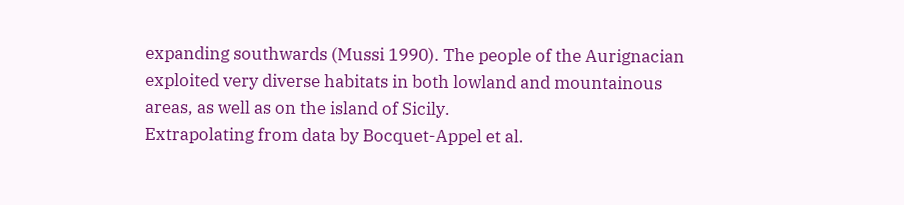expanding southwards (Mussi 1990). The people of the Aurignacian exploited very diverse habitats in both lowland and mountainous areas, as well as on the island of Sicily.
Extrapolating from data by Bocquet-Appel et al.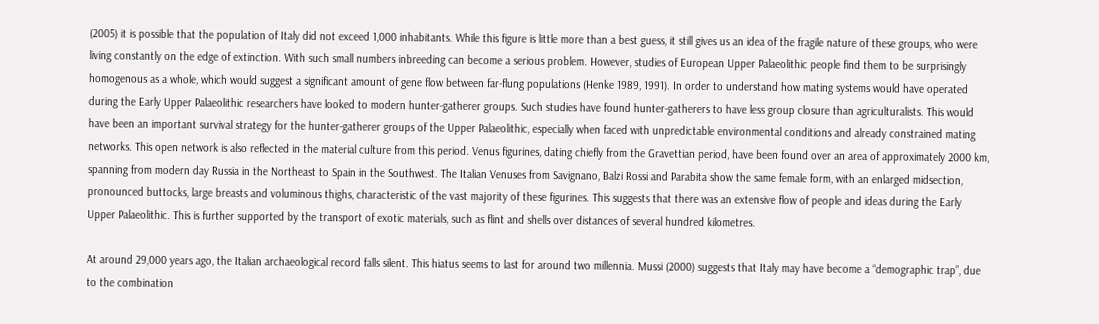(2005) it is possible that the population of Italy did not exceed 1,000 inhabitants. While this figure is little more than a best guess, it still gives us an idea of the fragile nature of these groups, who were living constantly on the edge of extinction. With such small numbers inbreeding can become a serious problem. However, studies of European Upper Palaeolithic people find them to be surprisingly homogenous as a whole, which would suggest a significant amount of gene flow between far-flung populations (Henke 1989, 1991). In order to understand how mating systems would have operated during the Early Upper Palaeolithic researchers have looked to modern hunter-gatherer groups. Such studies have found hunter-gatherers to have less group closure than agriculturalists. This would have been an important survival strategy for the hunter-gatherer groups of the Upper Palaeolithic, especially when faced with unpredictable environmental conditions and already constrained mating networks. This open network is also reflected in the material culture from this period. Venus figurines, dating chiefly from the Gravettian period, have been found over an area of approximately 2000 km, spanning from modern day Russia in the Northeast to Spain in the Southwest. The Italian Venuses from Savignano, Balzi Rossi and Parabita show the same female form, with an enlarged midsection, pronounced buttocks, large breasts and voluminous thighs, characteristic of the vast majority of these figurines. This suggests that there was an extensive flow of people and ideas during the Early Upper Palaeolithic. This is further supported by the transport of exotic materials, such as flint and shells over distances of several hundred kilometres.

At around 29,000 years ago, the Italian archaeological record falls silent. This hiatus seems to last for around two millennia. Mussi (2000) suggests that Italy may have become a “demographic trap”, due to the combination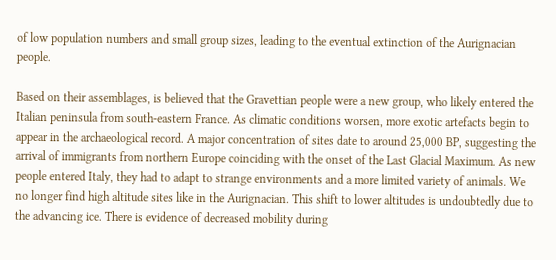of low population numbers and small group sizes, leading to the eventual extinction of the Aurignacian people.

Based on their assemblages, is believed that the Gravettian people were a new group, who likely entered the Italian peninsula from south-eastern France. As climatic conditions worsen, more exotic artefacts begin to appear in the archaeological record. A major concentration of sites date to around 25,000 BP, suggesting the arrival of immigrants from northern Europe coinciding with the onset of the Last Glacial Maximum. As new people entered Italy, they had to adapt to strange environments and a more limited variety of animals. We no longer find high altitude sites like in the Aurignacian. This shift to lower altitudes is undoubtedly due to the advancing ice. There is evidence of decreased mobility during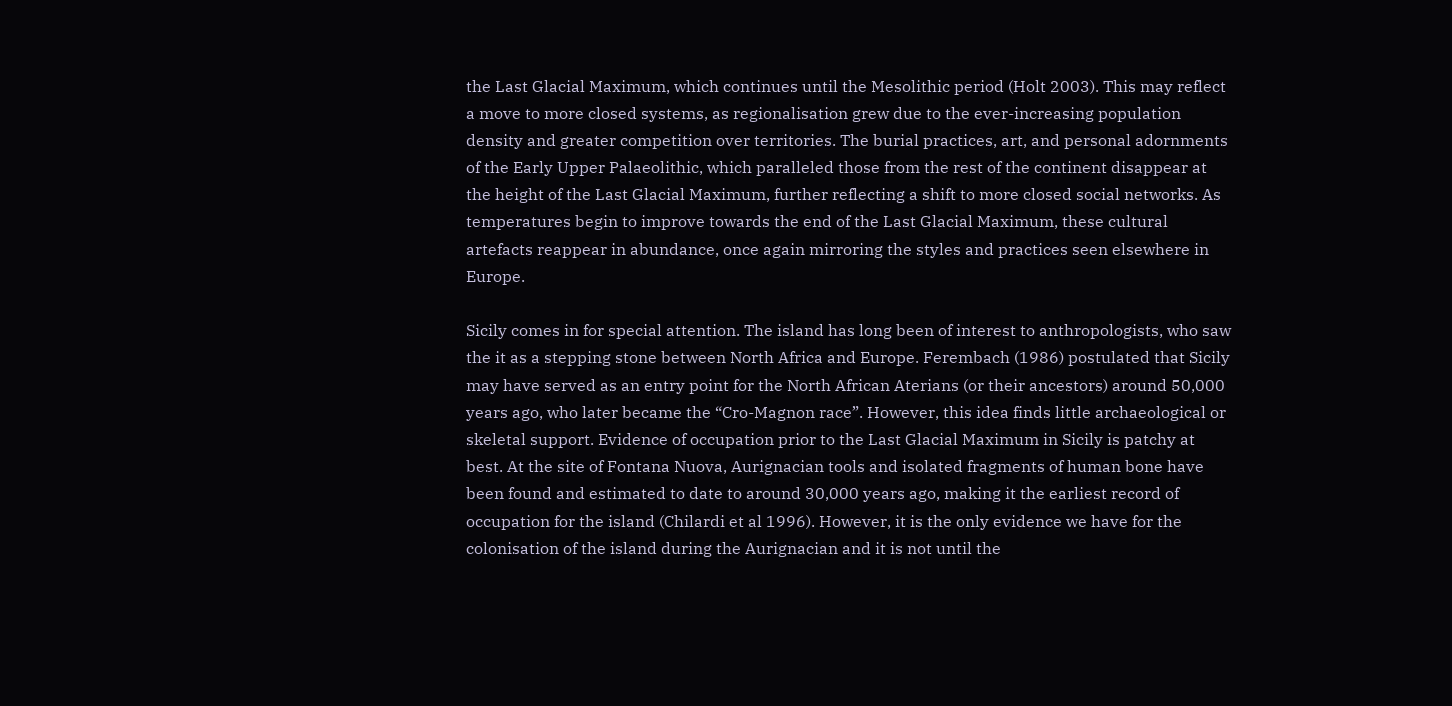the Last Glacial Maximum, which continues until the Mesolithic period (Holt 2003). This may reflect a move to more closed systems, as regionalisation grew due to the ever-increasing population density and greater competition over territories. The burial practices, art, and personal adornments of the Early Upper Palaeolithic, which paralleled those from the rest of the continent disappear at the height of the Last Glacial Maximum, further reflecting a shift to more closed social networks. As temperatures begin to improve towards the end of the Last Glacial Maximum, these cultural artefacts reappear in abundance, once again mirroring the styles and practices seen elsewhere in Europe.

Sicily comes in for special attention. The island has long been of interest to anthropologists, who saw the it as a stepping stone between North Africa and Europe. Ferembach (1986) postulated that Sicily may have served as an entry point for the North African Aterians (or their ancestors) around 50,000 years ago, who later became the “Cro-Magnon race”. However, this idea finds little archaeological or skeletal support. Evidence of occupation prior to the Last Glacial Maximum in Sicily is patchy at best. At the site of Fontana Nuova, Aurignacian tools and isolated fragments of human bone have been found and estimated to date to around 30,000 years ago, making it the earliest record of occupation for the island (Chilardi et al 1996). However, it is the only evidence we have for the colonisation of the island during the Aurignacian and it is not until the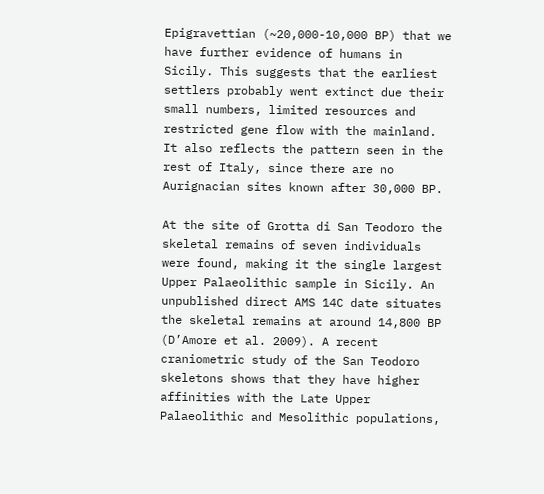Epigravettian (~20,000-10,000 BP) that we have further evidence of humans in Sicily. This suggests that the earliest settlers probably went extinct due their small numbers, limited resources and restricted gene flow with the mainland. It also reflects the pattern seen in the rest of Italy, since there are no Aurignacian sites known after 30,000 BP.

At the site of Grotta di San Teodoro the skeletal remains of seven individuals were found, making it the single largest Upper Palaeolithic sample in Sicily. An unpublished direct AMS 14C date situates the skeletal remains at around 14,800 BP (D’Amore et al. 2009). A recent craniometric study of the San Teodoro skeletons shows that they have higher affinities with the Late Upper Palaeolithic and Mesolithic populations,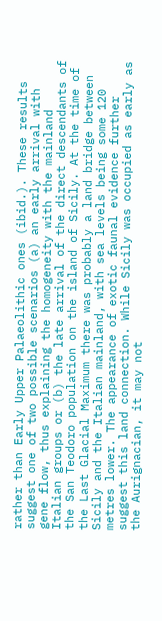rather than Early Upper Palaeolithic ones (ibid.). These results suggest one of two possible scenarios (a) an early arrival with gene flow, thus explaining the homogeneity with the mainland Italian groups or (b) the late arrival of the direct descendants of the San Teodoro population on the island of Sicily. At the time of the Last Glacial Maximum there was probably a land bridge between Sicily and the Italian mainland, with sea levels being some 120 metres lower. The appearance of exotic faunal evidence further suggest this land connection. While Sicily was occupied as early as the Aurignacian, it may not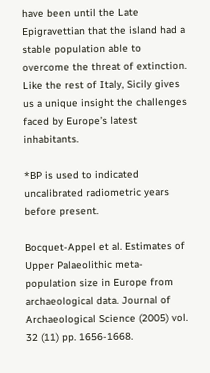have been until the Late Epigravettian that the island had a stable population able to overcome the threat of extinction. Like the rest of Italy, Sicily gives us a unique insight the challenges faced by Europe’s latest inhabitants.

*BP is used to indicated uncalibrated radiometric years before present.

Bocquet-Appel et al. Estimates of Upper Palaeolithic meta-population size in Europe from archaeological data. Journal of Archaeological Science (2005) vol. 32 (11) pp. 1656-1668.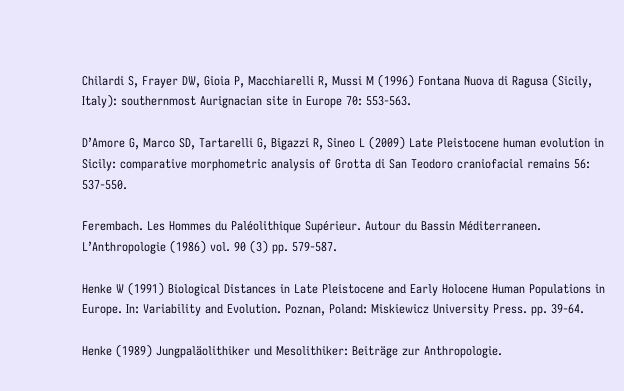Chilardi S, Frayer DW, Gioia P, Macchiarelli R, Mussi M (1996) Fontana Nuova di Ragusa (Sicily, Italy): southernmost Aurignacian site in Europe 70: 553-563.

D’Amore G, Marco SD, Tartarelli G, Bigazzi R, Sineo L (2009) Late Pleistocene human evolution in Sicily: comparative morphometric analysis of Grotta di San Teodoro craniofacial remains 56: 537-550.

Ferembach. Les Hommes du Paléolithique Supérieur. Autour du Bassin Méditerraneen. L’Anthropologie (1986) vol. 90 (3) pp. 579-587.

Henke W (1991) Biological Distances in Late Pleistocene and Early Holocene Human Populations in Europe. In: Variability and Evolution. Poznan, Poland: Miskiewicz University Press. pp. 39-64.

Henke (1989) Jungpaläolithiker und Mesolithiker: Beiträge zur Anthropologie.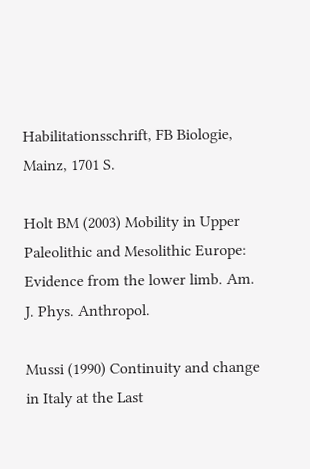Habilitationsschrift, FB Biologie, Mainz, 1701 S.

Holt BM (2003) Mobility in Upper Paleolithic and Mesolithic Europe: Evidence from the lower limb. Am. J. Phys. Anthropol.

Mussi (1990) Continuity and change in Italy at the Last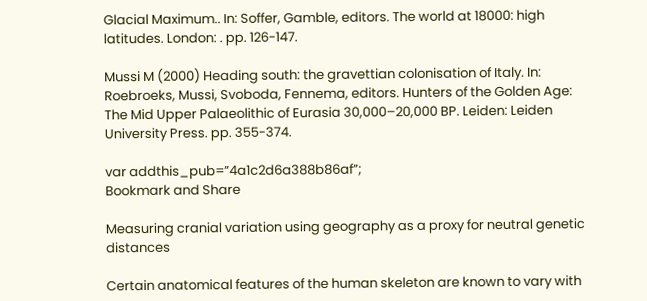Glacial Maximum.. In: Soffer, Gamble, editors. The world at 18000: high latitudes. London: . pp. 126-147.

Mussi M (2000) Heading south: the gravettian colonisation of Italy. In: Roebroeks, Mussi, Svoboda, Fennema, editors. Hunters of the Golden Age: The Mid Upper Palaeolithic of Eurasia 30,000–20,000 BP. Leiden: Leiden University Press. pp. 355-374.

var addthis_pub=”4a1c2d6a388b86af”;
Bookmark and Share

Measuring cranial variation using geography as a proxy for neutral genetic distances

Certain anatomical features of the human skeleton are known to vary with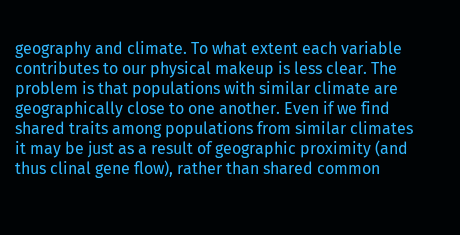geography and climate. To what extent each variable contributes to our physical makeup is less clear. The problem is that populations with similar climate are geographically close to one another. Even if we find shared traits among populations from similar climates it may be just as a result of geographic proximity (and thus clinal gene flow), rather than shared common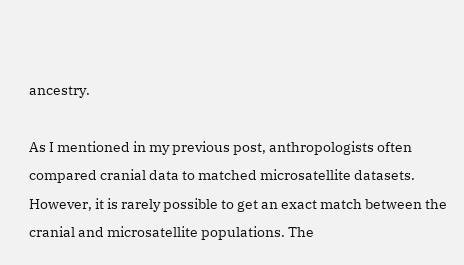ancestry.

As I mentioned in my previous post, anthropologists often compared cranial data to matched microsatellite datasets. However, it is rarely possible to get an exact match between the cranial and microsatellite populations. The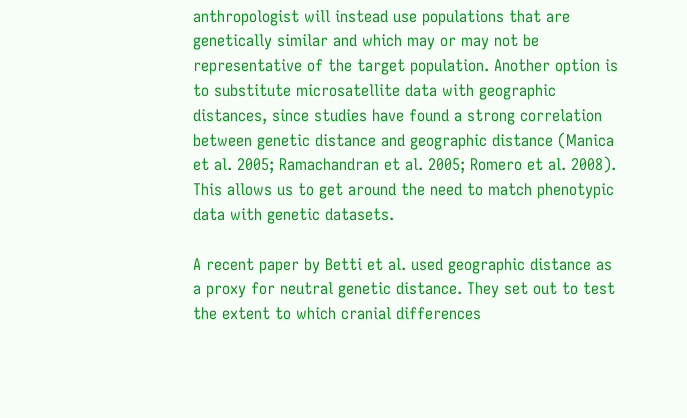anthropologist will instead use populations that are genetically similar and which may or may not be representative of the target population. Another option is to substitute microsatellite data with geographic distances, since studies have found a strong correlation between genetic distance and geographic distance (Manica et al. 2005; Ramachandran et al. 2005; Romero et al. 2008). This allows us to get around the need to match phenotypic data with genetic datasets.

A recent paper by Betti et al. used geographic distance as a proxy for neutral genetic distance. They set out to test the extent to which cranial differences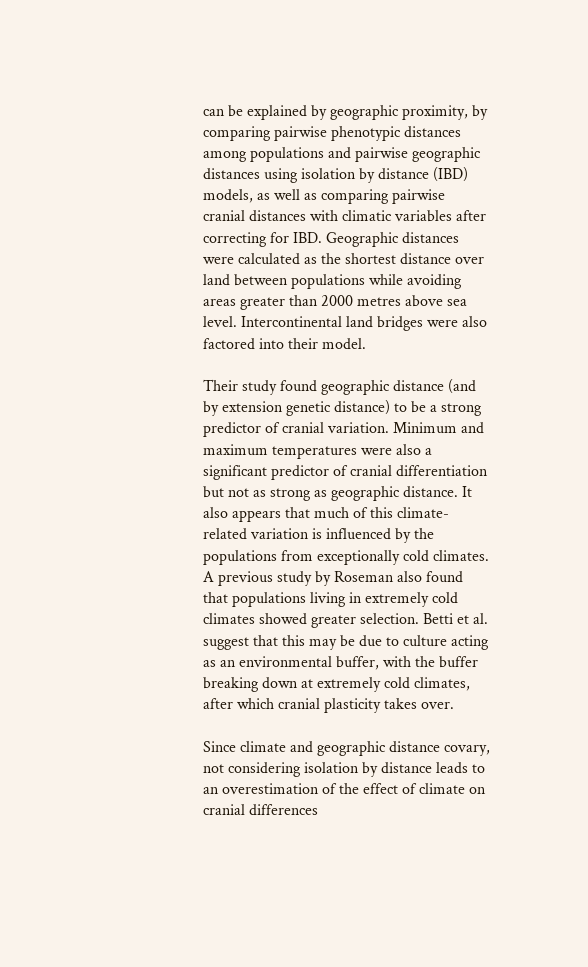can be explained by geographic proximity, by comparing pairwise phenotypic distances among populations and pairwise geographic distances using isolation by distance (IBD) models, as well as comparing pairwise cranial distances with climatic variables after correcting for IBD. Geographic distances were calculated as the shortest distance over land between populations while avoiding areas greater than 2000 metres above sea level. Intercontinental land bridges were also factored into their model.

Their study found geographic distance (and by extension genetic distance) to be a strong predictor of cranial variation. Minimum and maximum temperatures were also a significant predictor of cranial differentiation but not as strong as geographic distance. It also appears that much of this climate-related variation is influenced by the populations from exceptionally cold climates. A previous study by Roseman also found that populations living in extremely cold climates showed greater selection. Betti et al. suggest that this may be due to culture acting as an environmental buffer, with the buffer breaking down at extremely cold climates, after which cranial plasticity takes over.

Since climate and geographic distance covary, not considering isolation by distance leads to an overestimation of the effect of climate on cranial differences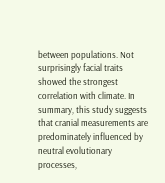between populations. Not surprisingly facial traits showed the strongest correlation with climate. In summary, this study suggests that cranial measurements are predominately influenced by neutral evolutionary processes,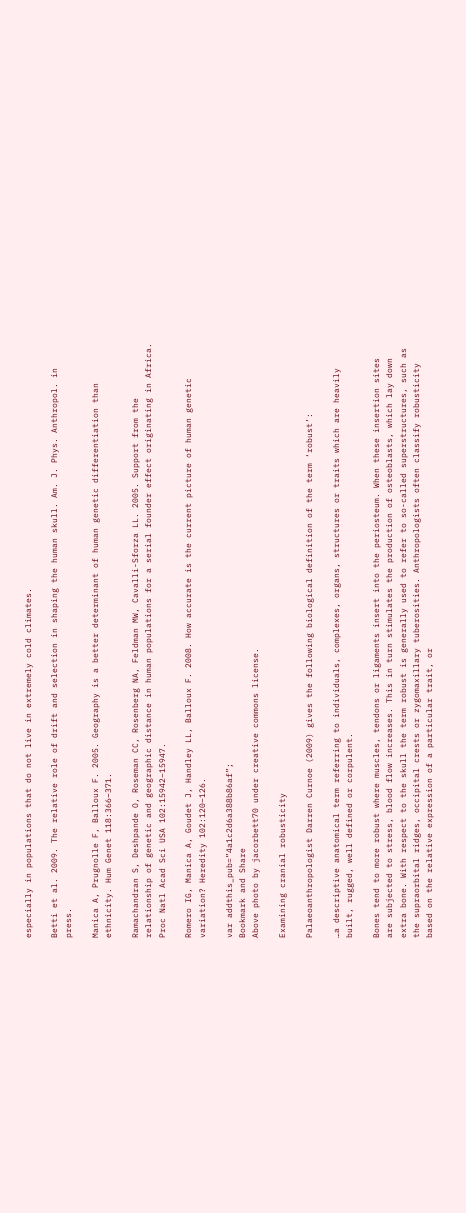especially in populations that do not live in extremely cold climates.

Betti et al. 2009. The relative role of drift and selection in shaping the human skull. Am. J. Phys. Anthropol. in press.

Manica A, Prugnolle F, Balloux F. 2005. Geography is a better determinant of human genetic differentiation than ethnicity. Hum Genet 118:366–371.

Ramachandran S, Deshpande O, Roseman CC, Rosenberg NA, Feldman MW, Cavalli-Sforza LL. 2005. Support from the relationship of genetic and geographic distance in human populations for a serial founder effect originating in Africa. Proc Natl Acad Sci USA 102:15942–15947.

Romero IG, Manica A, Goudet J, Handley LL, Balloux F. 2008. How accurate is the current picture of human genetic variation? Heredity 102:120–126.

var addthis_pub=”4a1c2d6a388b86af”;
Bookmark and Share
Above photo by jacorbett70 under creative commons license.

Examining cranial robusticity

Palaeoanthropologist Darren Curnoe (2009) gives the following biological definition of the term ‘robust’:

…a descriptive anatomical term referring to individuals, complexes, organs, structures or traits which are heavily built, rugged, well defined or corpulent.

Bones tend to more robust where muscles, tendons or ligaments insert into the periosteum. When these insertion sites are subjected to stress, blood flow increases. This in turn stimulates the production of osteoblasts, which lay down extra bone. With respect to the skull the term robust is generally used to refer to so-called superstructures, such as the supraorbital ridges, occipital crests or zygomaxillary tuberosities. Anthropologists often classify robusticity based on the relative expression of a particular trait, or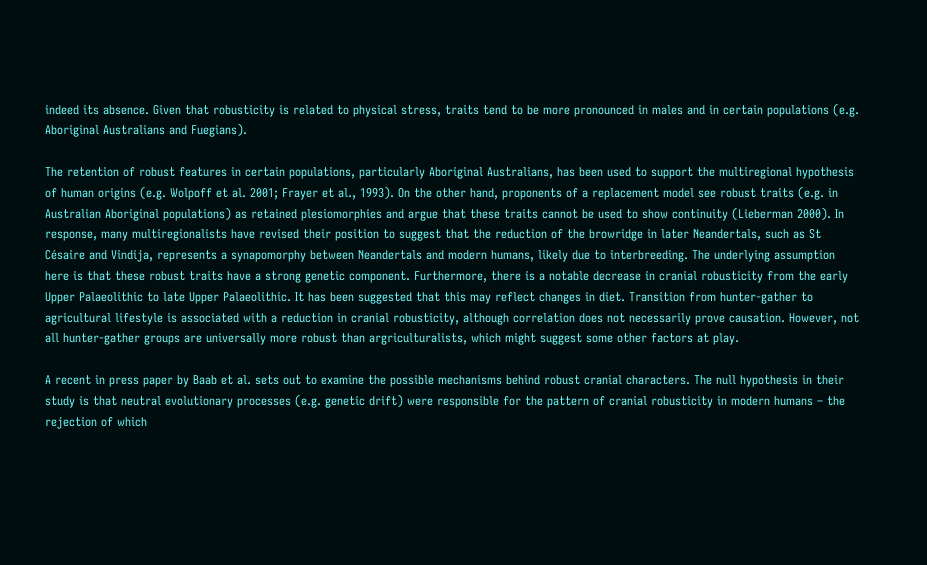indeed its absence. Given that robusticity is related to physical stress, traits tend to be more pronounced in males and in certain populations (e.g. Aboriginal Australians and Fuegians).

The retention of robust features in certain populations, particularly Aboriginal Australians, has been used to support the multiregional hypothesis of human origins (e.g. Wolpoff et al. 2001; Frayer et al., 1993). On the other hand, proponents of a replacement model see robust traits (e.g. in Australian Aboriginal populations) as retained plesiomorphies and argue that these traits cannot be used to show continuity (Lieberman 2000). In response, many multiregionalists have revised their position to suggest that the reduction of the browridge in later Neandertals, such as St Césaire and Vindija, represents a synapomorphy between Neandertals and modern humans, likely due to interbreeding. The underlying assumption here is that these robust traits have a strong genetic component. Furthermore, there is a notable decrease in cranial robusticity from the early Upper Palaeolithic to late Upper Palaeolithic. It has been suggested that this may reflect changes in diet. Transition from hunter-gather to agricultural lifestyle is associated with a reduction in cranial robusticity, although correlation does not necessarily prove causation. However, not all hunter-gather groups are universally more robust than argriculturalists, which might suggest some other factors at play.

A recent in press paper by Baab et al. sets out to examine the possible mechanisms behind robust cranial characters. The null hypothesis in their study is that neutral evolutionary processes (e.g. genetic drift) were responsible for the pattern of cranial robusticity in modern humans – the rejection of which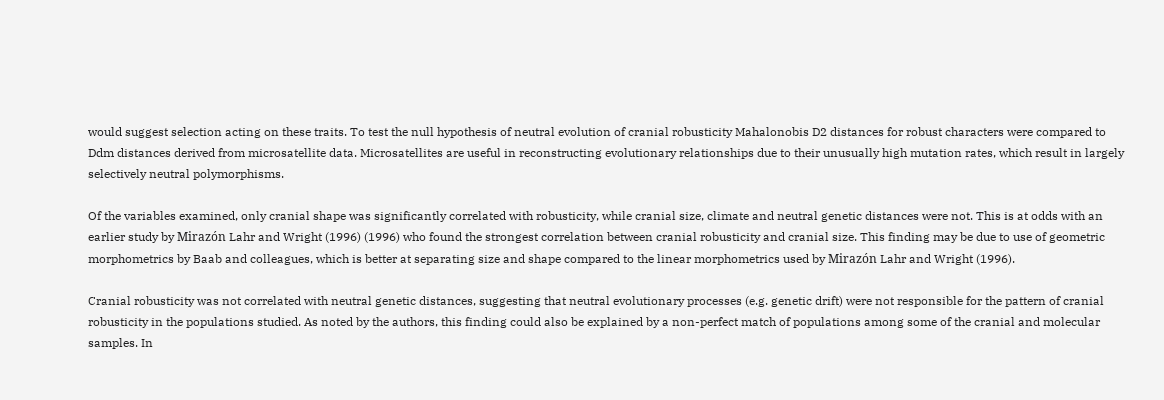would suggest selection acting on these traits. To test the null hypothesis of neutral evolution of cranial robusticity Mahalonobis D2 distances for robust characters were compared to Ddm distances derived from microsatellite data. Microsatellites are useful in reconstructing evolutionary relationships due to their unusually high mutation rates, which result in largely selectively neutral polymorphisms.

Of the variables examined, only cranial shape was significantly correlated with robusticity, while cranial size, climate and neutral genetic distances were not. This is at odds with an earlier study by Mirazón Lahr and Wright (1996) (1996) who found the strongest correlation between cranial robusticity and cranial size. This finding may be due to use of geometric morphometrics by Baab and colleagues, which is better at separating size and shape compared to the linear morphometrics used by Mirazón Lahr and Wright (1996).

Cranial robusticity was not correlated with neutral genetic distances, suggesting that neutral evolutionary processes (e.g. genetic drift) were not responsible for the pattern of cranial robusticity in the populations studied. As noted by the authors, this finding could also be explained by a non-perfect match of populations among some of the cranial and molecular samples. In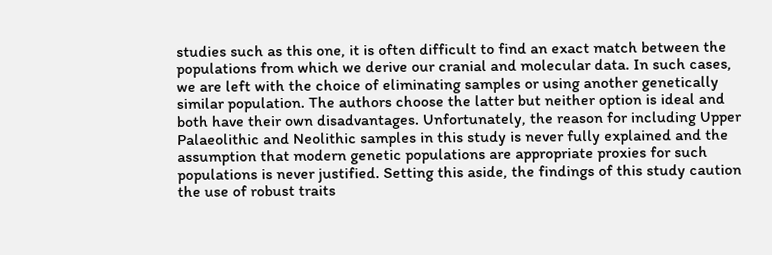studies such as this one, it is often difficult to find an exact match between the populations from which we derive our cranial and molecular data. In such cases, we are left with the choice of eliminating samples or using another genetically similar population. The authors choose the latter but neither option is ideal and both have their own disadvantages. Unfortunately, the reason for including Upper Palaeolithic and Neolithic samples in this study is never fully explained and the assumption that modern genetic populations are appropriate proxies for such populations is never justified. Setting this aside, the findings of this study caution the use of robust traits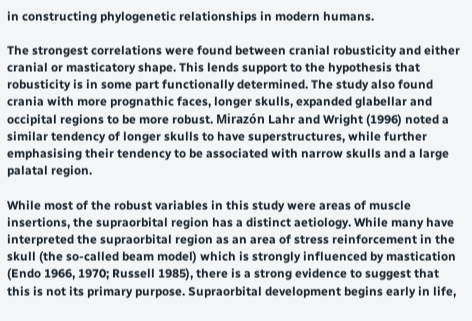in constructing phylogenetic relationships in modern humans.

The strongest correlations were found between cranial robusticity and either cranial or masticatory shape. This lends support to the hypothesis that robusticity is in some part functionally determined. The study also found crania with more prognathic faces, longer skulls, expanded glabellar and occipital regions to be more robust. Mirazón Lahr and Wright (1996) noted a similar tendency of longer skulls to have superstructures, while further emphasising their tendency to be associated with narrow skulls and a large palatal region.

While most of the robust variables in this study were areas of muscle insertions, the supraorbital region has a distinct aetiology. While many have interpreted the supraorbital region as an area of stress reinforcement in the skull (the so-called beam model) which is strongly influenced by mastication (Endo 1966, 1970; Russell 1985), there is a strong evidence to suggest that this is not its primary purpose. Supraorbital development begins early in life,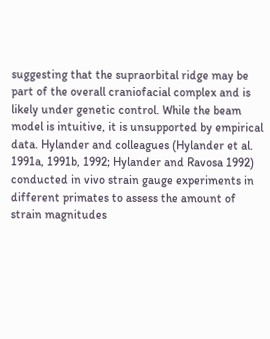suggesting that the supraorbital ridge may be part of the overall craniofacial complex and is likely under genetic control. While the beam model is intuitive, it is unsupported by empirical data. Hylander and colleagues (Hylander et al. 1991a, 1991b, 1992; Hylander and Ravosa 1992) conducted in vivo strain gauge experiments in different primates to assess the amount of strain magnitudes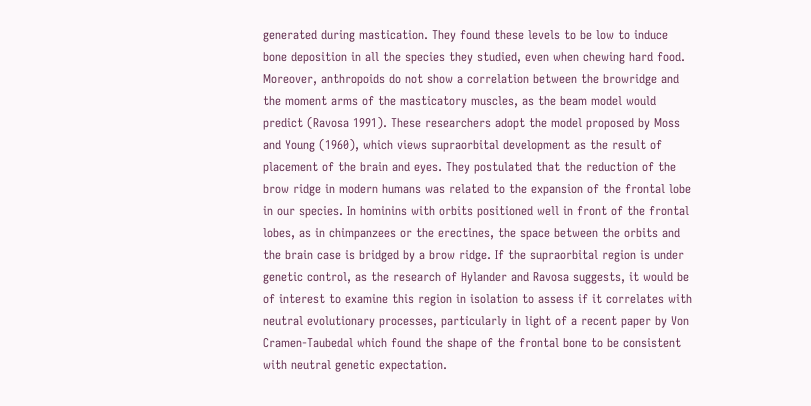generated during mastication. They found these levels to be low to induce bone deposition in all the species they studied, even when chewing hard food. Moreover, anthropoids do not show a correlation between the browridge and the moment arms of the masticatory muscles, as the beam model would predict (Ravosa 1991). These researchers adopt the model proposed by Moss and Young (1960), which views supraorbital development as the result of placement of the brain and eyes. They postulated that the reduction of the brow ridge in modern humans was related to the expansion of the frontal lobe in our species. In hominins with orbits positioned well in front of the frontal lobes, as in chimpanzees or the erectines, the space between the orbits and the brain case is bridged by a brow ridge. If the supraorbital region is under genetic control, as the research of Hylander and Ravosa suggests, it would be of interest to examine this region in isolation to assess if it correlates with neutral evolutionary processes, particularly in light of a recent paper by Von Cramen-Taubedal which found the shape of the frontal bone to be consistent with neutral genetic expectation.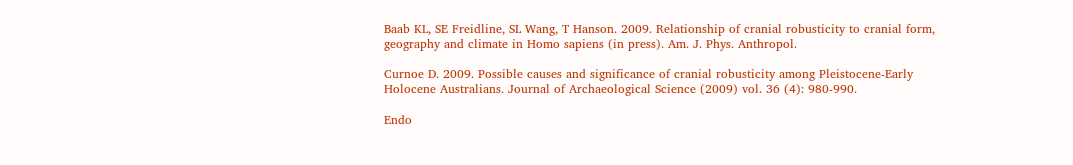Baab KL, SE Freidline, SL Wang, T Hanson. 2009. Relationship of cranial robusticity to cranial form, geography and climate in Homo sapiens (in press). Am. J. Phys. Anthropol.

Curnoe D. 2009. Possible causes and significance of cranial robusticity among Pleistocene-Early Holocene Australians. Journal of Archaeological Science (2009) vol. 36 (4): 980-990.

Endo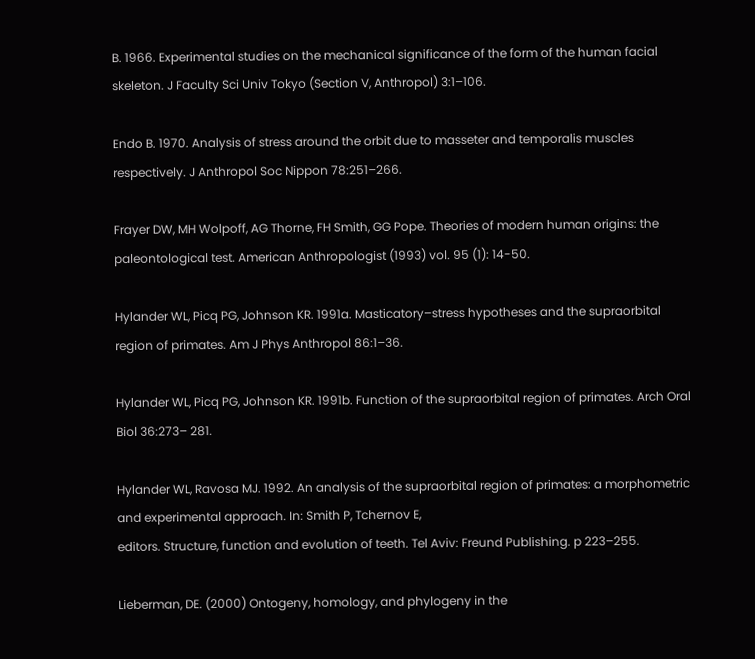B. 1966. Experimental studies on the mechanical significance of the form of the human facial skeleton. J Faculty Sci Univ Tokyo (Section V, Anthropol) 3:1–106.

Endo B. 1970. Analysis of stress around the orbit due to masseter and temporalis muscles respectively. J Anthropol Soc Nippon 78:251–266.

Frayer DW, MH Wolpoff, AG Thorne, FH Smith, GG Pope. Theories of modern human origins: the paleontological test. American Anthropologist (1993) vol. 95 (1): 14-50.

Hylander WL, Picq PG, Johnson KR. 1991a. Masticatory–stress hypotheses and the supraorbital region of primates. Am J Phys Anthropol 86:1–36.

Hylander WL, Picq PG, Johnson KR. 1991b. Function of the supraorbital region of primates. Arch Oral Biol 36:273– 281.

Hylander WL, Ravosa MJ. 1992. An analysis of the supraorbital region of primates: a morphometric and experimental approach. In: Smith P, Tchernov E,
editors. Structure, function and evolution of teeth. Tel Aviv: Freund Publishing. p 223–255.

Lieberman, DE. (2000) Ontogeny, homology, and phylogeny in the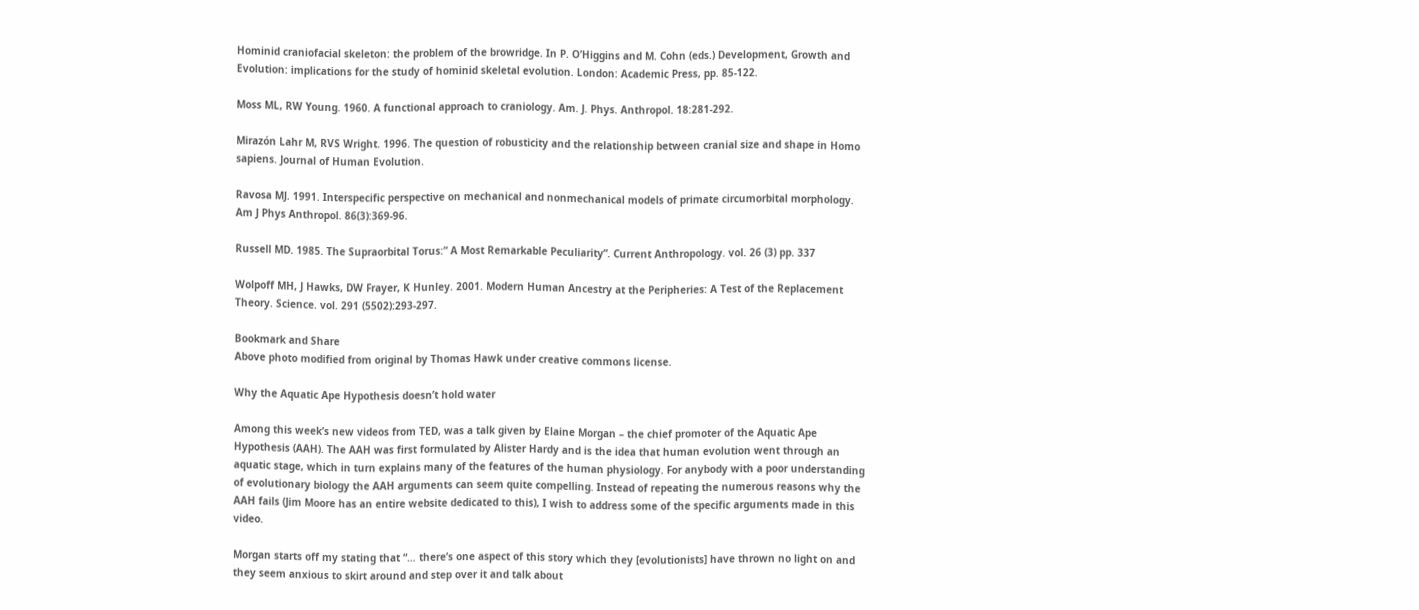Hominid craniofacial skeleton: the problem of the browridge. In P. O’Higgins and M. Cohn (eds.) Development, Growth and Evolution: implications for the study of hominid skeletal evolution. London: Academic Press, pp. 85-122.

Moss ML, RW Young. 1960. A functional approach to craniology. Am. J. Phys. Anthropol. 18:281-292.

Mirazón Lahr M, RVS Wright. 1996. The question of robusticity and the relationship between cranial size and shape in Homo sapiens. Journal of Human Evolution.

Ravosa MJ. 1991. Interspecific perspective on mechanical and nonmechanical models of primate circumorbital morphology. Am J Phys Anthropol. 86(3):369-96.

Russell MD. 1985. The Supraorbital Torus:” A Most Remarkable Peculiarity”. Current Anthropology. vol. 26 (3) pp. 337

Wolpoff MH, J Hawks, DW Frayer, K Hunley. 2001. Modern Human Ancestry at the Peripheries: A Test of the Replacement Theory. Science. vol. 291 (5502):293-297.

Bookmark and Share
Above photo modified from original by Thomas Hawk under creative commons license.

Why the Aquatic Ape Hypothesis doesn’t hold water

Among this week’s new videos from TED, was a talk given by Elaine Morgan – the chief promoter of the Aquatic Ape Hypothesis (AAH). The AAH was first formulated by Alister Hardy and is the idea that human evolution went through an aquatic stage, which in turn explains many of the features of the human physiology. For anybody with a poor understanding of evolutionary biology the AAH arguments can seem quite compelling. Instead of repeating the numerous reasons why the AAH fails (Jim Moore has an entire website dedicated to this), I wish to address some of the specific arguments made in this video.

Morgan starts off my stating that “… there’s one aspect of this story which they [evolutionists] have thrown no light on and they seem anxious to skirt around and step over it and talk about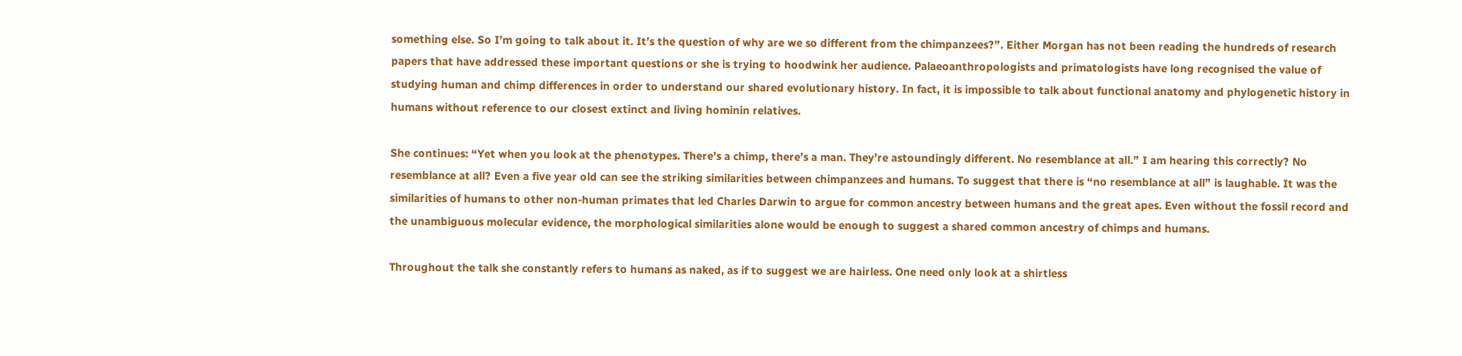something else. So I’m going to talk about it. It’s the question of why are we so different from the chimpanzees?”. Either Morgan has not been reading the hundreds of research papers that have addressed these important questions or she is trying to hoodwink her audience. Palaeoanthropologists and primatologists have long recognised the value of studying human and chimp differences in order to understand our shared evolutionary history. In fact, it is impossible to talk about functional anatomy and phylogenetic history in humans without reference to our closest extinct and living hominin relatives.

She continues: “Yet when you look at the phenotypes. There’s a chimp, there’s a man. They’re astoundingly different. No resemblance at all.” I am hearing this correctly? No resemblance at all? Even a five year old can see the striking similarities between chimpanzees and humans. To suggest that there is “no resemblance at all” is laughable. It was the similarities of humans to other non-human primates that led Charles Darwin to argue for common ancestry between humans and the great apes. Even without the fossil record and the unambiguous molecular evidence, the morphological similarities alone would be enough to suggest a shared common ancestry of chimps and humans.

Throughout the talk she constantly refers to humans as naked, as if to suggest we are hairless. One need only look at a shirtless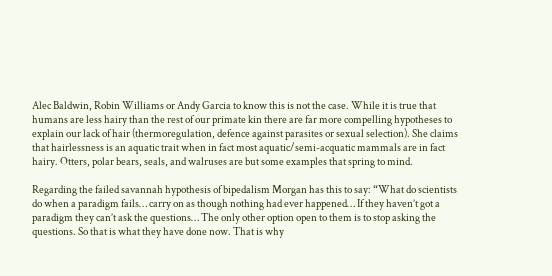Alec Baldwin, Robin Williams or Andy Garcia to know this is not the case. While it is true that humans are less hairy than the rest of our primate kin there are far more compelling hypotheses to explain our lack of hair (thermoregulation, defence against parasites or sexual selection). She claims that hairlessness is an aquatic trait when in fact most aquatic/semi-acquatic mammals are in fact hairy. Otters, polar bears, seals, and walruses are but some examples that spring to mind.

Regarding the failed savannah hypothesis of bipedalism Morgan has this to say: “What do scientists do when a paradigm fails… carry on as though nothing had ever happened… If they haven’t got a paradigm they can’t ask the questions… The only other option open to them is to stop asking the questions. So that is what they have done now. That is why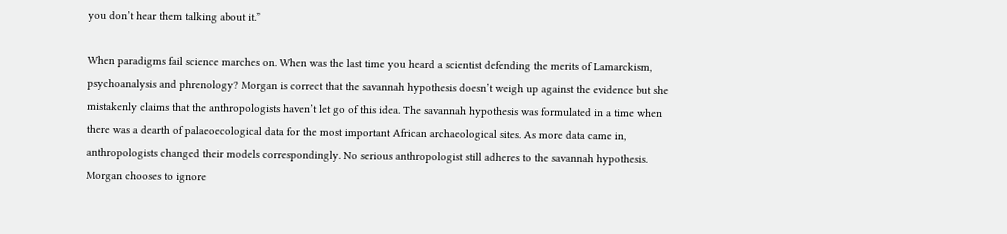you don’t hear them talking about it.”

When paradigms fail science marches on. When was the last time you heard a scientist defending the merits of Lamarckism, psychoanalysis and phrenology? Morgan is correct that the savannah hypothesis doesn’t weigh up against the evidence but she mistakenly claims that the anthropologists haven’t let go of this idea. The savannah hypothesis was formulated in a time when there was a dearth of palaeoecological data for the most important African archaeological sites. As more data came in, anthropologists changed their models correspondingly. No serious anthropologist still adheres to the savannah hypothesis. Morgan chooses to ignore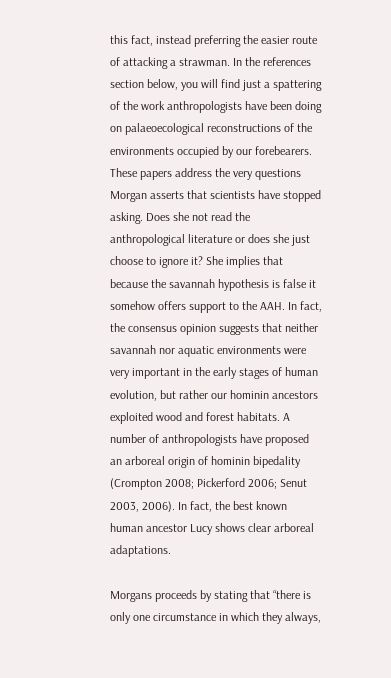this fact, instead preferring the easier route of attacking a strawman. In the references section below, you will find just a spattering of the work anthropologists have been doing on palaeoecological reconstructions of the environments occupied by our forebearers. These papers address the very questions Morgan asserts that scientists have stopped asking. Does she not read the anthropological literature or does she just choose to ignore it? She implies that because the savannah hypothesis is false it somehow offers support to the AAH. In fact, the consensus opinion suggests that neither savannah nor aquatic environments were very important in the early stages of human evolution, but rather our hominin ancestors exploited wood and forest habitats. A number of anthropologists have proposed an arboreal origin of hominin bipedality (Crompton 2008; Pickerford 2006; Senut 2003, 2006). In fact, the best known human ancestor Lucy shows clear arboreal adaptations.

Morgans proceeds by stating that “there is only one circumstance in which they always,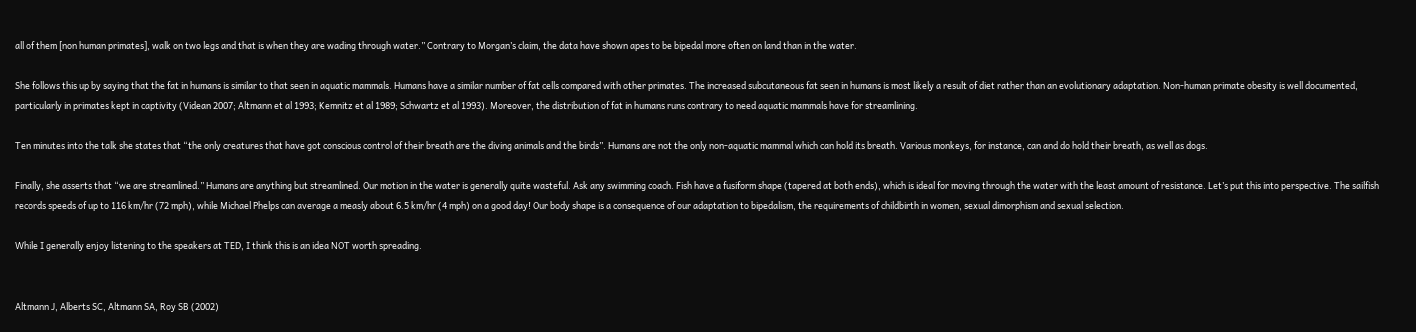all of them [non human primates], walk on two legs and that is when they are wading through water.” Contrary to Morgan’s claim, the data have shown apes to be bipedal more often on land than in the water.

She follows this up by saying that the fat in humans is similar to that seen in aquatic mammals. Humans have a similar number of fat cells compared with other primates. The increased subcutaneous fat seen in humans is most likely a result of diet rather than an evolutionary adaptation. Non-human primate obesity is well documented, particularly in primates kept in captivity (Videan 2007; Altmann et al 1993; Kemnitz et al 1989; Schwartz et al 1993). Moreover, the distribution of fat in humans runs contrary to need aquatic mammals have for streamlining.

Ten minutes into the talk she states that “the only creatures that have got conscious control of their breath are the diving animals and the birds”. Humans are not the only non-aquatic mammal which can hold its breath. Various monkeys, for instance, can and do hold their breath, as well as dogs.

Finally, she asserts that “we are streamlined.” Humans are anything but streamlined. Our motion in the water is generally quite wasteful. Ask any swimming coach. Fish have a fusiform shape (tapered at both ends), which is ideal for moving through the water with the least amount of resistance. Let’s put this into perspective. The sailfish records speeds of up to 116 km/hr (72 mph), while Michael Phelps can average a measly about 6.5 km/hr (4 mph) on a good day! Our body shape is a consequence of our adaptation to bipedalism, the requirements of childbirth in women, sexual dimorphism and sexual selection.

While I generally enjoy listening to the speakers at TED, I think this is an idea NOT worth spreading.


Altmann J, Alberts SC, Altmann SA, Roy SB (2002)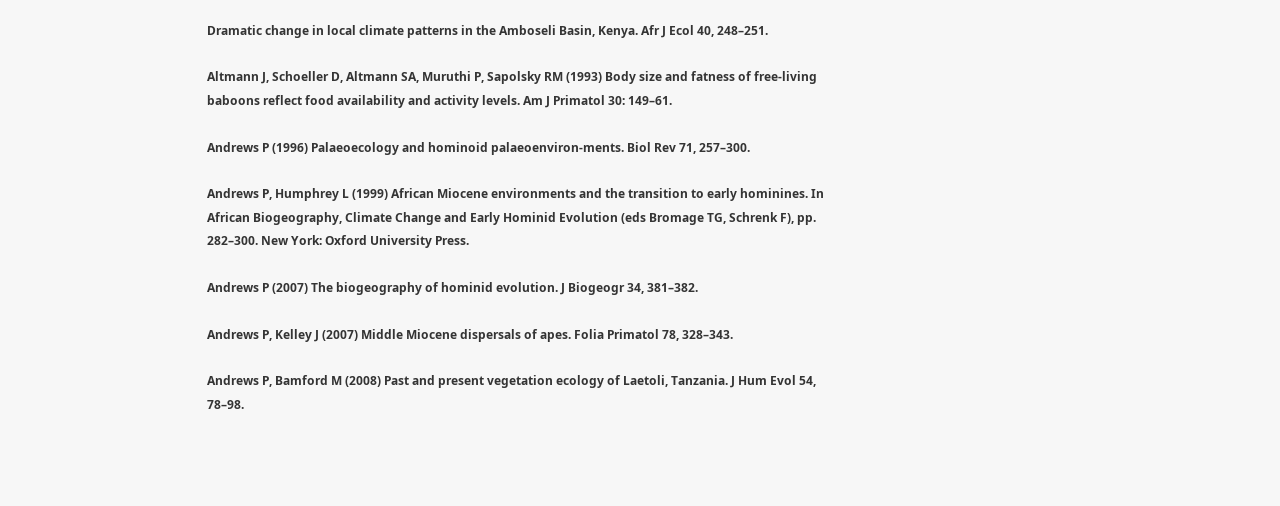Dramatic change in local climate patterns in the Amboseli Basin, Kenya. Afr J Ecol 40, 248–251.

Altmann J, Schoeller D, Altmann SA, Muruthi P, Sapolsky RM (1993) Body size and fatness of free-living baboons reflect food availability and activity levels. Am J Primatol 30: 149–61.

Andrews P (1996) Palaeoecology and hominoid palaeoenviron-ments. Biol Rev 71, 257–300.

Andrews P, Humphrey L (1999) African Miocene environments and the transition to early hominines. In African Biogeography, Climate Change and Early Hominid Evolution (eds Bromage TG, Schrenk F), pp. 282–300. New York: Oxford University Press.

Andrews P (2007) The biogeography of hominid evolution. J Biogeogr 34, 381–382.

Andrews P, Kelley J (2007) Middle Miocene dispersals of apes. Folia Primatol 78, 328–343.

Andrews P, Bamford M (2008) Past and present vegetation ecology of Laetoli, Tanzania. J Hum Evol 54, 78–98.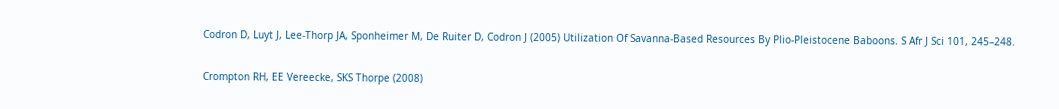Codron D, Luyt J, Lee-Thorp JA, Sponheimer M, De Ruiter D, Codron J (2005) Utilization Of Savanna-Based Resources By Plio-Pleistocene Baboons. S Afr J Sci 101, 245–248.

Crompton RH, EE Vereecke, SKS Thorpe (2008)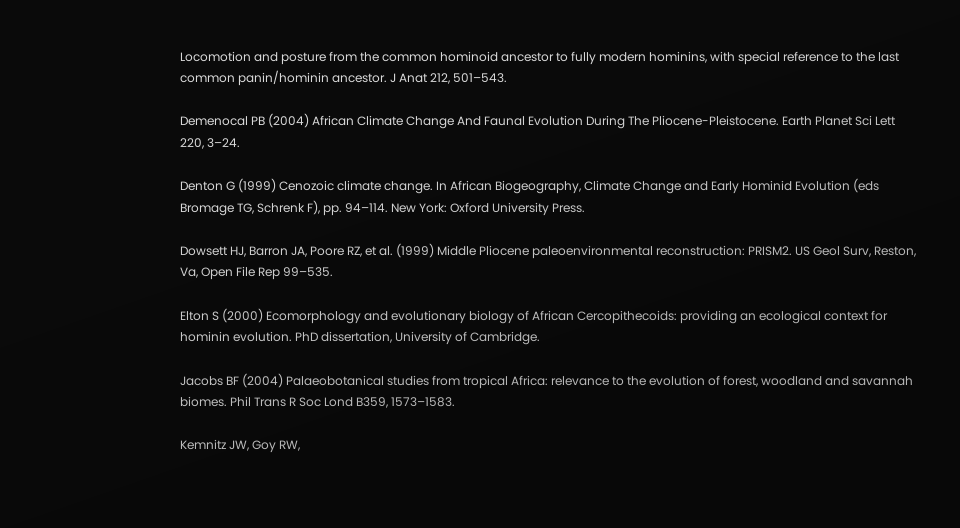Locomotion and posture from the common hominoid ancestor to fully modern hominins, with special reference to the last common panin/hominin ancestor. J Anat 212, 501–543.

Demenocal PB (2004) African Climate Change And Faunal Evolution During The Pliocene-Pleistocene. Earth Planet Sci Lett 220, 3–24.

Denton G (1999) Cenozoic climate change. In African Biogeography, Climate Change and Early Hominid Evolution (eds Bromage TG, Schrenk F), pp. 94–114. New York: Oxford University Press.

Dowsett HJ, Barron JA, Poore RZ, et al. (1999) Middle Pliocene paleoenvironmental reconstruction: PRISM2. US Geol Surv, Reston, Va, Open File Rep 99–535.

Elton S (2000) Ecomorphology and evolutionary biology of African Cercopithecoids: providing an ecological context for hominin evolution. PhD dissertation, University of Cambridge.

Jacobs BF (2004) Palaeobotanical studies from tropical Africa: relevance to the evolution of forest, woodland and savannah biomes. Phil Trans R Soc Lond B359, 1573–1583.

Kemnitz JW, Goy RW,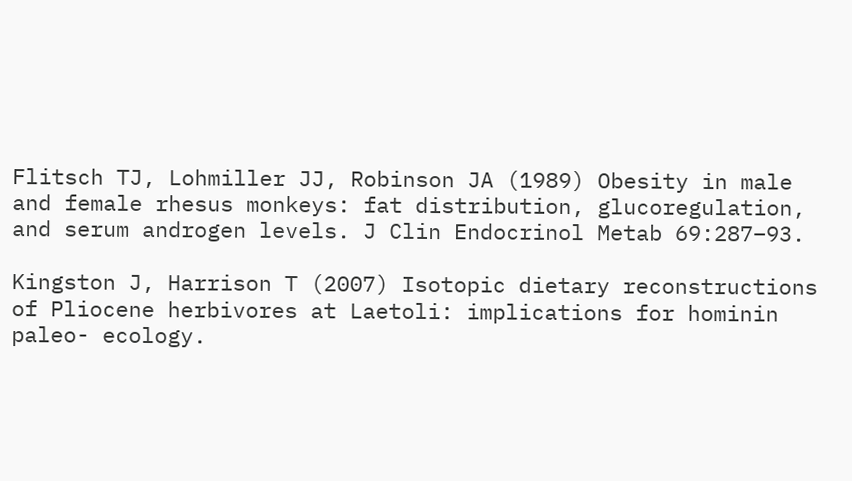Flitsch TJ, Lohmiller JJ, Robinson JA (1989) Obesity in male and female rhesus monkeys: fat distribution, glucoregulation, and serum androgen levels. J Clin Endocrinol Metab 69:287–93.

Kingston J, Harrison T (2007) Isotopic dietary reconstructions of Pliocene herbivores at Laetoli: implications for hominin paleo- ecology.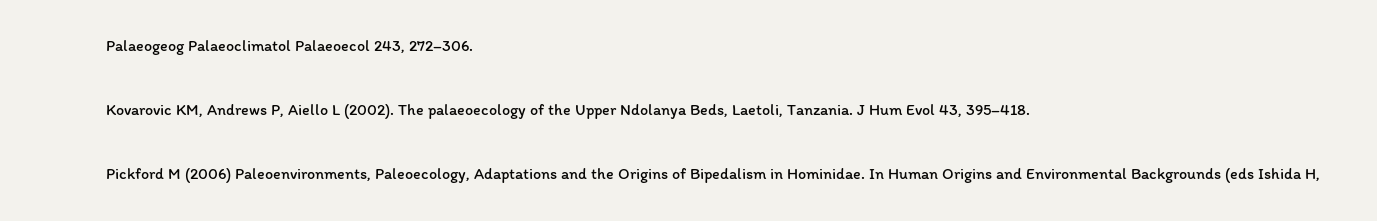Palaeogeog Palaeoclimatol Palaeoecol 243, 272–306.

Kovarovic KM, Andrews P, Aiello L (2002). The palaeoecology of the Upper Ndolanya Beds, Laetoli, Tanzania. J Hum Evol 43, 395–418.

Pickford M (2006) Paleoenvironments, Paleoecology, Adaptations and the Origins of Bipedalism in Hominidae. In Human Origins and Environmental Backgrounds (eds Ishida H,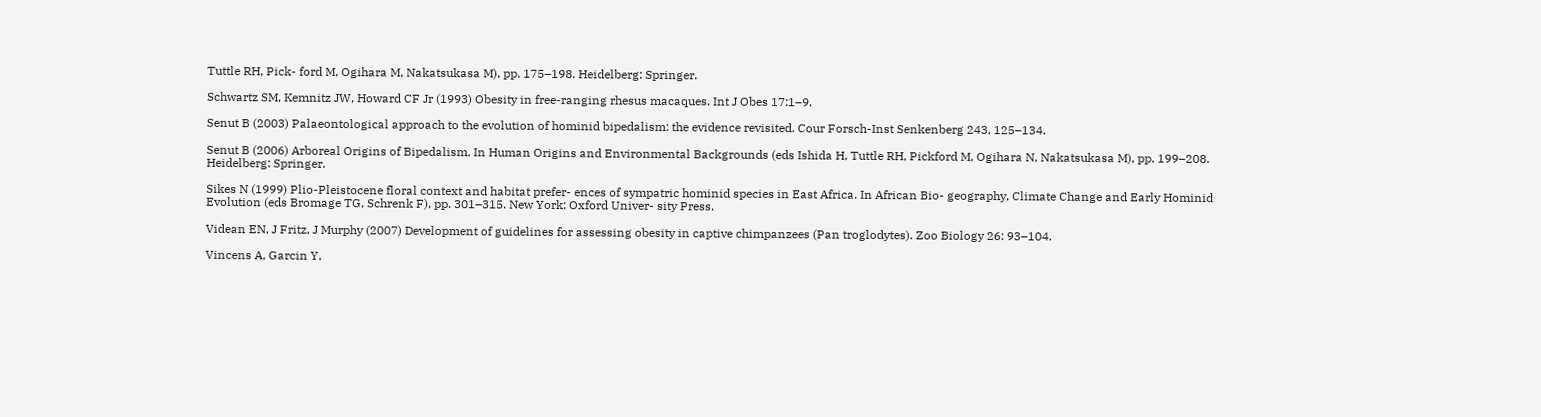Tuttle RH, Pick- ford M, Ogihara M, Nakatsukasa M), pp. 175–198. Heidelberg: Springer.

Schwartz SM, Kemnitz JW, Howard CF Jr (1993) Obesity in free-ranging rhesus macaques. Int J Obes 17:1–9.

Senut B (2003) Palaeontological approach to the evolution of hominid bipedalism: the evidence revisited. Cour Forsch-Inst Senkenberg 243, 125–134.

Senut B (2006) Arboreal Origins of Bipedalism. In Human Origins and Environmental Backgrounds (eds Ishida H, Tuttle RH, Pickford M, Ogihara N, Nakatsukasa M), pp. 199–208. Heidelberg: Springer.

Sikes N (1999) Plio-Pleistocene floral context and habitat prefer- ences of sympatric hominid species in East Africa. In African Bio- geography, Climate Change and Early Hominid Evolution (eds Bromage TG, Schrenk F), pp. 301–315. New York: Oxford Univer- sity Press.

Videan EN, J Fritz, J Murphy (2007) Development of guidelines for assessing obesity in captive chimpanzees (Pan troglodytes). Zoo Biology 26: 93–104.

Vincens A, Garcin Y,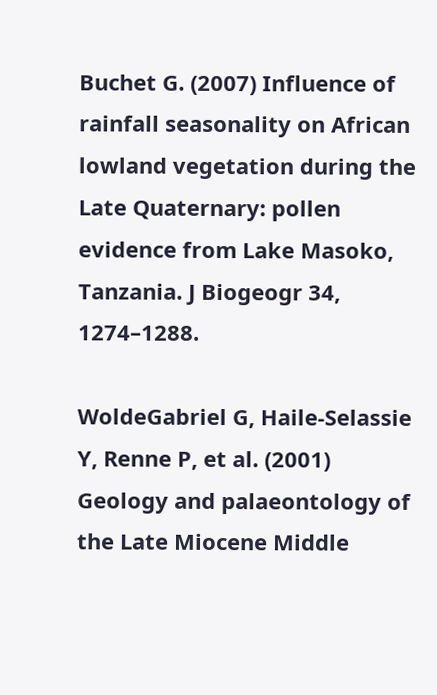Buchet G. (2007) Influence of rainfall seasonality on African lowland vegetation during the Late Quaternary: pollen evidence from Lake Masoko, Tanzania. J Biogeogr 34, 1274–1288.

WoldeGabriel G, Haile-Selassie Y, Renne P, et al. (2001) Geology and palaeontology of the Late Miocene Middle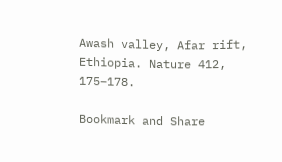Awash valley, Afar rift, Ethiopia. Nature 412, 175–178.

Bookmark and Share